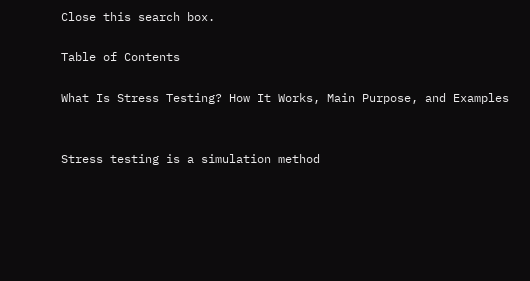Close this search box.

Table of Contents

What Is Stress Testing? How It Works, Main Purpose, and Examples


Stress testing is a simulation method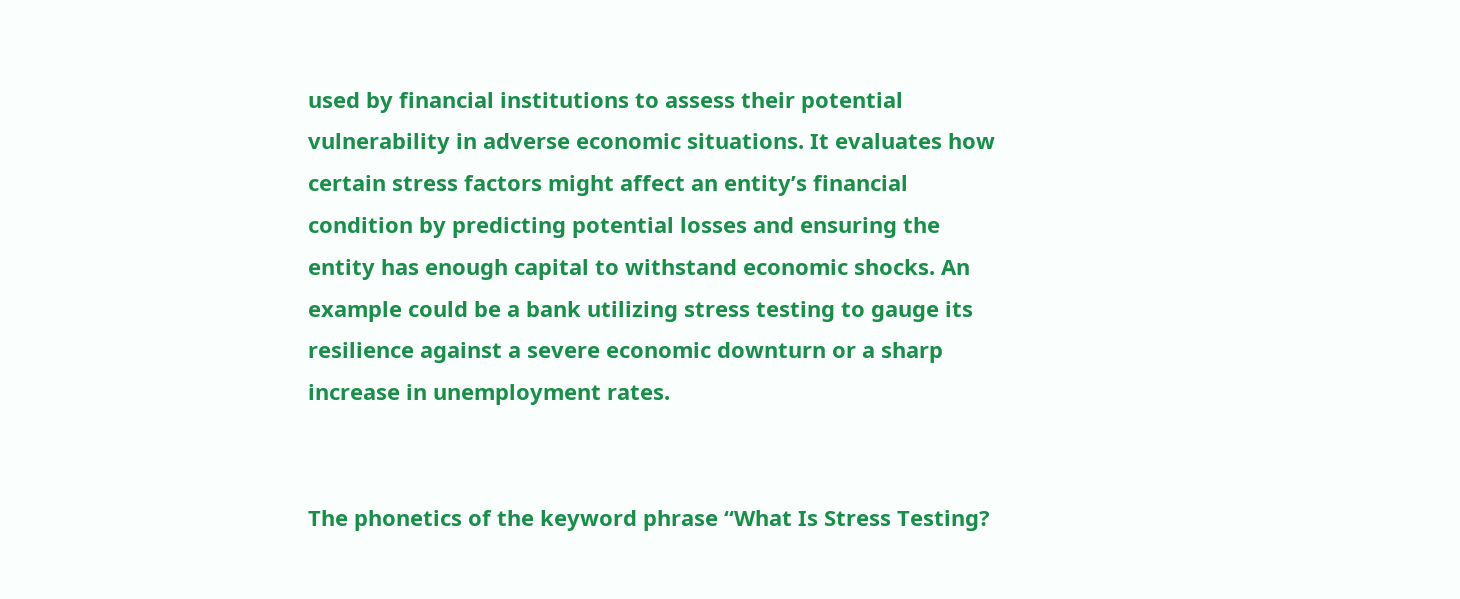used by financial institutions to assess their potential vulnerability in adverse economic situations. It evaluates how certain stress factors might affect an entity’s financial condition by predicting potential losses and ensuring the entity has enough capital to withstand economic shocks. An example could be a bank utilizing stress testing to gauge its resilience against a severe economic downturn or a sharp increase in unemployment rates.


The phonetics of the keyword phrase “What Is Stress Testing?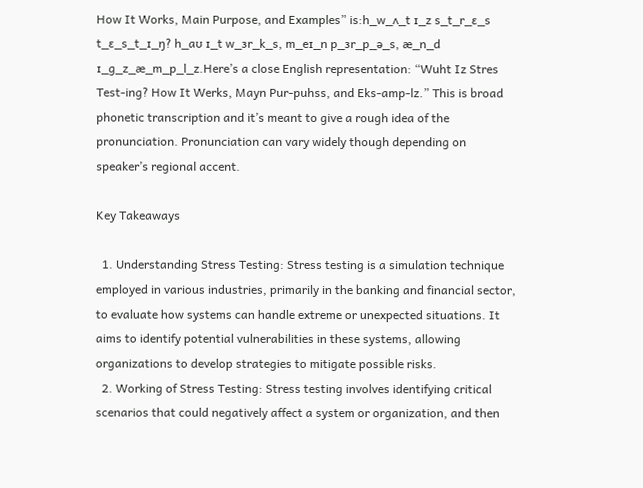How It Works, Main Purpose, and Examples” is:h_w_ʌ_t ɪ_z s_t_r_ɛ_s t_ɛ_s_t_ɪ_ŋ? h_aʊ ɪ_t w_ɜr_k_s, m_eɪ_n p_ɜr_p_ə_s, æ_n_d ɪ_g_z_æ_m_p_l_z.Here’s a close English representation: “Wuht Iz Stres Test-ing? How It Werks, Mayn Pur-puhss, and Eks-amp-lz.” This is broad phonetic transcription and it’s meant to give a rough idea of the pronunciation. Pronunciation can vary widely though depending on speaker’s regional accent.

Key Takeaways

  1. Understanding Stress Testing: Stress testing is a simulation technique employed in various industries, primarily in the banking and financial sector, to evaluate how systems can handle extreme or unexpected situations. It aims to identify potential vulnerabilities in these systems, allowing organizations to develop strategies to mitigate possible risks.
  2. Working of Stress Testing: Stress testing involves identifying critical scenarios that could negatively affect a system or organization, and then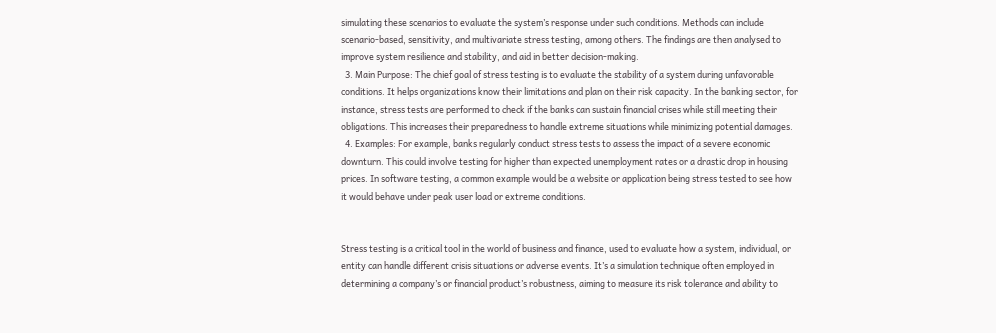simulating these scenarios to evaluate the system’s response under such conditions. Methods can include scenario-based, sensitivity, and multivariate stress testing, among others. The findings are then analysed to improve system resilience and stability, and aid in better decision-making.
  3. Main Purpose: The chief goal of stress testing is to evaluate the stability of a system during unfavorable conditions. It helps organizations know their limitations and plan on their risk capacity. In the banking sector, for instance, stress tests are performed to check if the banks can sustain financial crises while still meeting their obligations. This increases their preparedness to handle extreme situations while minimizing potential damages.
  4. Examples: For example, banks regularly conduct stress tests to assess the impact of a severe economic downturn. This could involve testing for higher than expected unemployment rates or a drastic drop in housing prices. In software testing, a common example would be a website or application being stress tested to see how it would behave under peak user load or extreme conditions.


Stress testing is a critical tool in the world of business and finance, used to evaluate how a system, individual, or entity can handle different crisis situations or adverse events. It’s a simulation technique often employed in determining a company’s or financial product’s robustness, aiming to measure its risk tolerance and ability to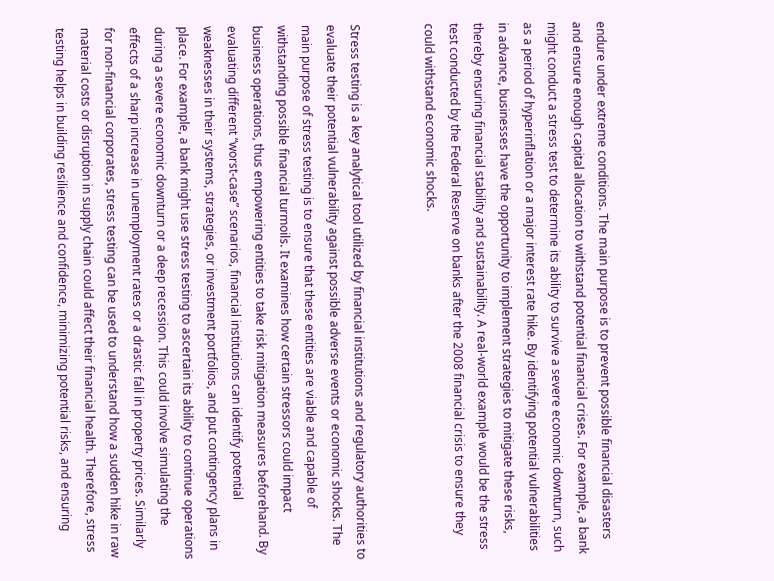endure under extreme conditions. The main purpose is to prevent possible financial disasters and ensure enough capital allocation to withstand potential financial crises. For example, a bank might conduct a stress test to determine its ability to survive a severe economic downturn, such as a period of hyperinflation or a major interest rate hike. By identifying potential vulnerabilities in advance, businesses have the opportunity to implement strategies to mitigate these risks, thereby ensuring financial stability and sustainability. A real-world example would be the stress test conducted by the Federal Reserve on banks after the 2008 financial crisis to ensure they could withstand economic shocks.


Stress testing is a key analytical tool utilized by financial institutions and regulatory authorities to evaluate their potential vulnerability against possible adverse events or economic shocks. The main purpose of stress testing is to ensure that these entities are viable and capable of withstanding possible financial turmoils. It examines how certain stressors could impact business operations, thus empowering entities to take risk mitigation measures beforehand. By evaluating different “worst-case” scenarios, financial institutions can identify potential weaknesses in their systems, strategies, or investment portfolios, and put contingency plans in place. For example, a bank might use stress testing to ascertain its ability to continue operations during a severe economic downturn or a deep recession. This could involve simulating the effects of a sharp increase in unemployment rates or a drastic fall in property prices. Similarly for non-financial corporates, stress testing can be used to understand how a sudden hike in raw material costs or disruption in supply chain could affect their financial health. Therefore, stress testing helps in building resilience and confidence, minimizing potential risks, and ensuring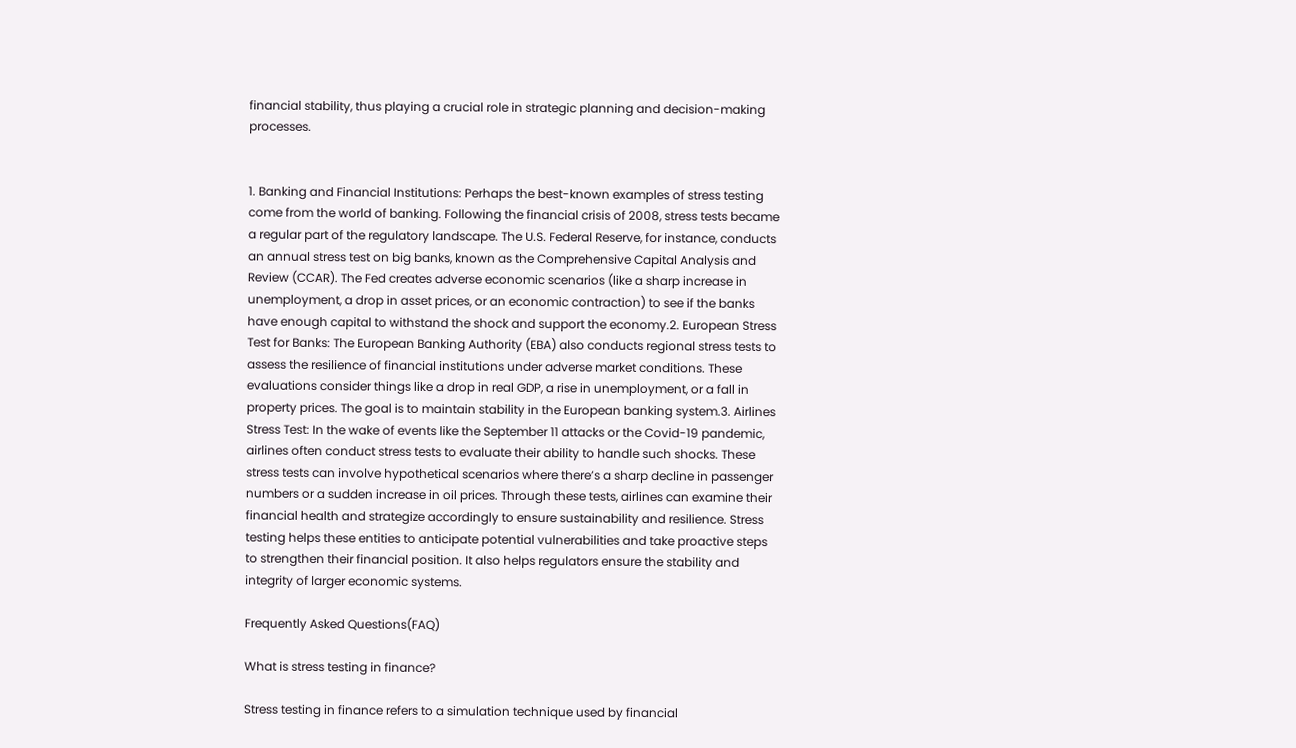financial stability, thus playing a crucial role in strategic planning and decision-making processes.


1. Banking and Financial Institutions: Perhaps the best-known examples of stress testing come from the world of banking. Following the financial crisis of 2008, stress tests became a regular part of the regulatory landscape. The U.S. Federal Reserve, for instance, conducts an annual stress test on big banks, known as the Comprehensive Capital Analysis and Review (CCAR). The Fed creates adverse economic scenarios (like a sharp increase in unemployment, a drop in asset prices, or an economic contraction) to see if the banks have enough capital to withstand the shock and support the economy.2. European Stress Test for Banks: The European Banking Authority (EBA) also conducts regional stress tests to assess the resilience of financial institutions under adverse market conditions. These evaluations consider things like a drop in real GDP, a rise in unemployment, or a fall in property prices. The goal is to maintain stability in the European banking system.3. Airlines Stress Test: In the wake of events like the September 11 attacks or the Covid-19 pandemic, airlines often conduct stress tests to evaluate their ability to handle such shocks. These stress tests can involve hypothetical scenarios where there’s a sharp decline in passenger numbers or a sudden increase in oil prices. Through these tests, airlines can examine their financial health and strategize accordingly to ensure sustainability and resilience. Stress testing helps these entities to anticipate potential vulnerabilities and take proactive steps to strengthen their financial position. It also helps regulators ensure the stability and integrity of larger economic systems.

Frequently Asked Questions(FAQ)

What is stress testing in finance?

Stress testing in finance refers to a simulation technique used by financial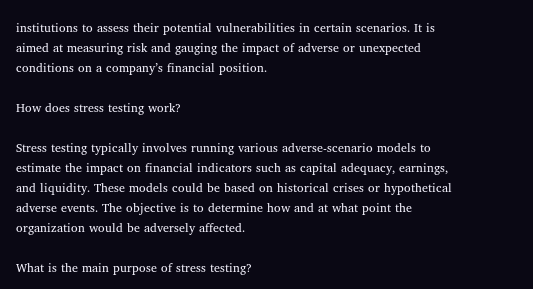institutions to assess their potential vulnerabilities in certain scenarios. It is aimed at measuring risk and gauging the impact of adverse or unexpected conditions on a company’s financial position.

How does stress testing work?

Stress testing typically involves running various adverse-scenario models to estimate the impact on financial indicators such as capital adequacy, earnings, and liquidity. These models could be based on historical crises or hypothetical adverse events. The objective is to determine how and at what point the organization would be adversely affected.

What is the main purpose of stress testing?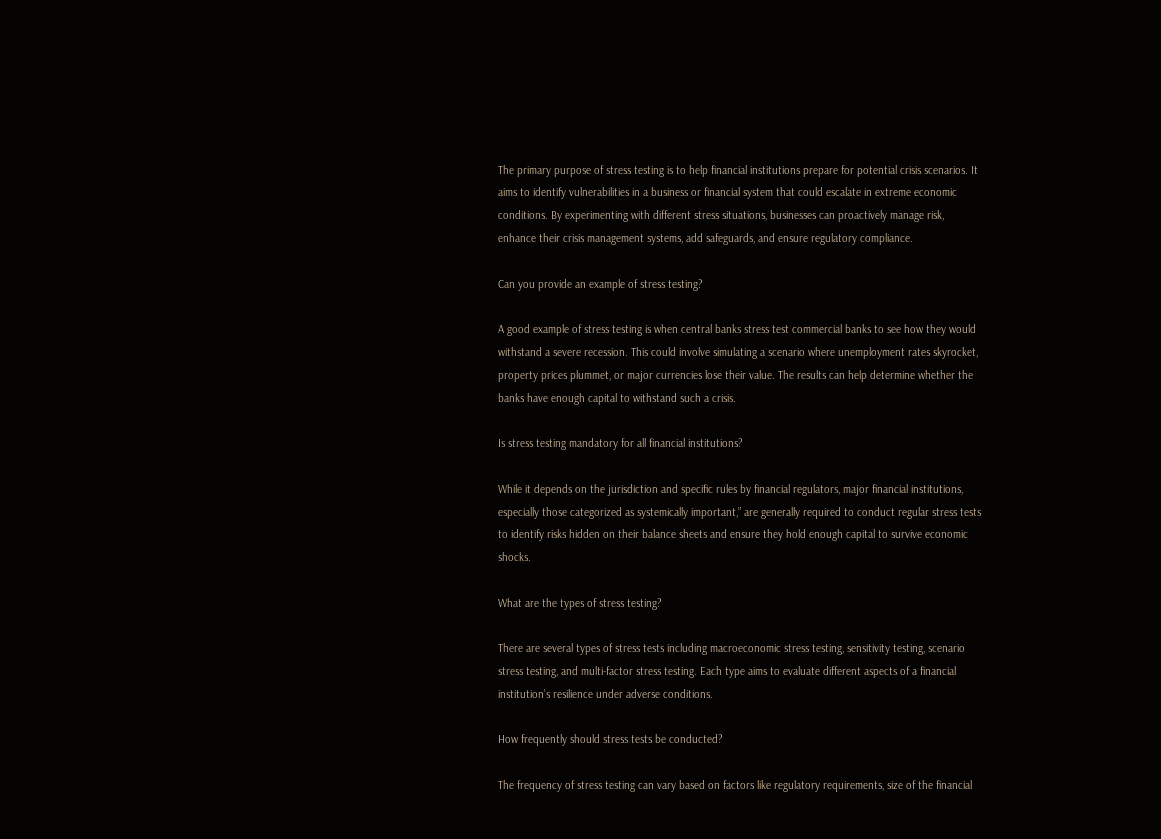The primary purpose of stress testing is to help financial institutions prepare for potential crisis scenarios. It aims to identify vulnerabilities in a business or financial system that could escalate in extreme economic conditions. By experimenting with different stress situations, businesses can proactively manage risk, enhance their crisis management systems, add safeguards, and ensure regulatory compliance.

Can you provide an example of stress testing?

A good example of stress testing is when central banks stress test commercial banks to see how they would withstand a severe recession. This could involve simulating a scenario where unemployment rates skyrocket, property prices plummet, or major currencies lose their value. The results can help determine whether the banks have enough capital to withstand such a crisis.

Is stress testing mandatory for all financial institutions?

While it depends on the jurisdiction and specific rules by financial regulators, major financial institutions, especially those categorized as systemically important,” are generally required to conduct regular stress tests to identify risks hidden on their balance sheets and ensure they hold enough capital to survive economic shocks.

What are the types of stress testing?

There are several types of stress tests including macroeconomic stress testing, sensitivity testing, scenario stress testing, and multi-factor stress testing. Each type aims to evaluate different aspects of a financial institution’s resilience under adverse conditions.

How frequently should stress tests be conducted?

The frequency of stress testing can vary based on factors like regulatory requirements, size of the financial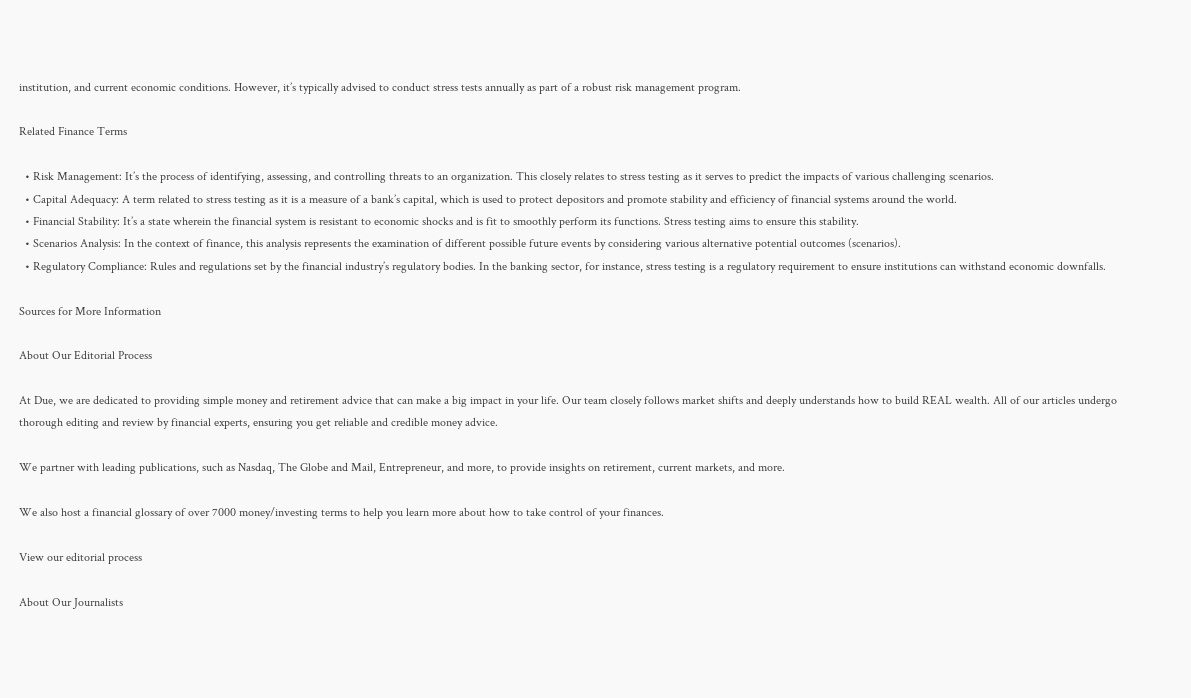institution, and current economic conditions. However, it’s typically advised to conduct stress tests annually as part of a robust risk management program.

Related Finance Terms

  • Risk Management: It’s the process of identifying, assessing, and controlling threats to an organization. This closely relates to stress testing as it serves to predict the impacts of various challenging scenarios.
  • Capital Adequacy: A term related to stress testing as it is a measure of a bank’s capital, which is used to protect depositors and promote stability and efficiency of financial systems around the world.
  • Financial Stability: It’s a state wherein the financial system is resistant to economic shocks and is fit to smoothly perform its functions. Stress testing aims to ensure this stability.
  • Scenarios Analysis: In the context of finance, this analysis represents the examination of different possible future events by considering various alternative potential outcomes (scenarios).
  • Regulatory Compliance: Rules and regulations set by the financial industry’s regulatory bodies. In the banking sector, for instance, stress testing is a regulatory requirement to ensure institutions can withstand economic downfalls.

Sources for More Information

About Our Editorial Process

At Due, we are dedicated to providing simple money and retirement advice that can make a big impact in your life. Our team closely follows market shifts and deeply understands how to build REAL wealth. All of our articles undergo thorough editing and review by financial experts, ensuring you get reliable and credible money advice.

We partner with leading publications, such as Nasdaq, The Globe and Mail, Entrepreneur, and more, to provide insights on retirement, current markets, and more.

We also host a financial glossary of over 7000 money/investing terms to help you learn more about how to take control of your finances.

View our editorial process

About Our Journalists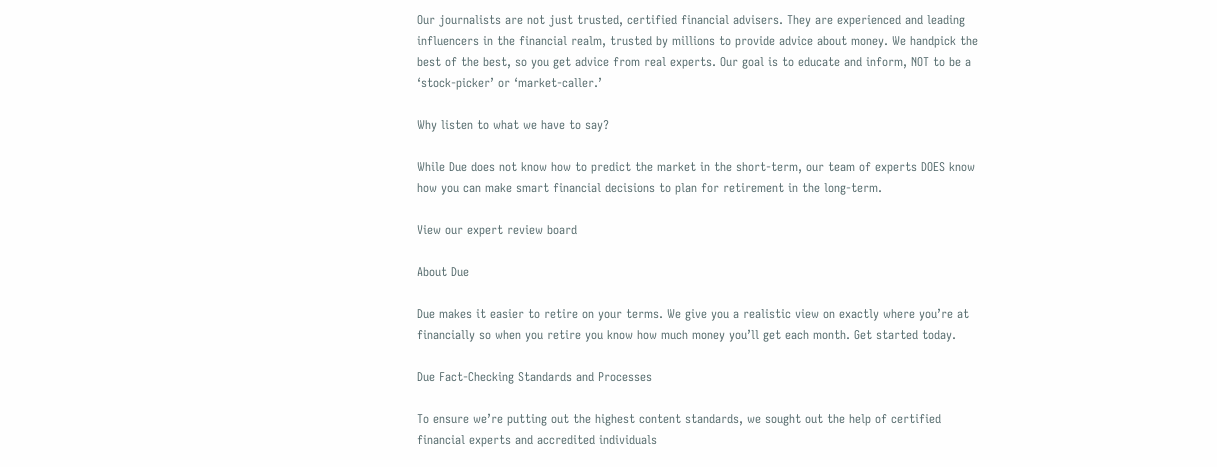Our journalists are not just trusted, certified financial advisers. They are experienced and leading influencers in the financial realm, trusted by millions to provide advice about money. We handpick the best of the best, so you get advice from real experts. Our goal is to educate and inform, NOT to be a ‘stock-picker’ or ‘market-caller.’

Why listen to what we have to say?

While Due does not know how to predict the market in the short-term, our team of experts DOES know how you can make smart financial decisions to plan for retirement in the long-term.

View our expert review board

About Due

Due makes it easier to retire on your terms. We give you a realistic view on exactly where you’re at financially so when you retire you know how much money you’ll get each month. Get started today.

Due Fact-Checking Standards and Processes

To ensure we’re putting out the highest content standards, we sought out the help of certified financial experts and accredited individuals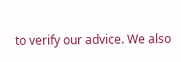to verify our advice. We also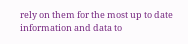rely on them for the most up to date information and data to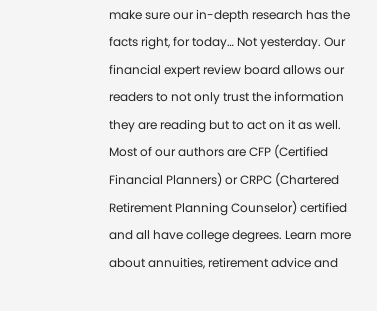make sure our in-depth research has the facts right, for today… Not yesterday. Our financial expert review board allows our readers to not only trust the information they are reading but to act on it as well. Most of our authors are CFP (Certified Financial Planners) or CRPC (Chartered Retirement Planning Counselor) certified and all have college degrees. Learn more about annuities, retirement advice and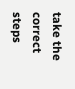take the correct steps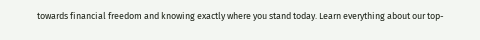towards financial freedom and knowing exactly where you stand today. Learn everything about our top-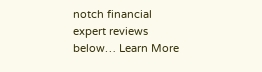notch financial expert reviews below… Learn More